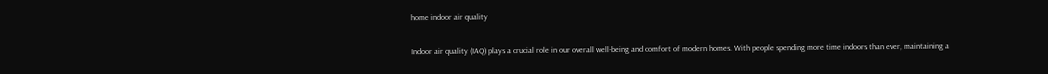home indoor air quality

Indoor air quality (IAQ) plays a crucial role in our overall well-being and comfort of modern homes. With people spending more time indoors than ever, maintaining a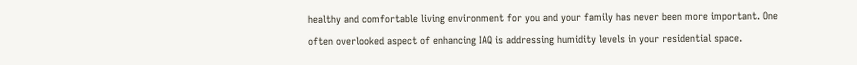healthy and comfortable living environment for you and your family has never been more important. One often overlooked aspect of enhancing IAQ is addressing humidity levels in your residential space.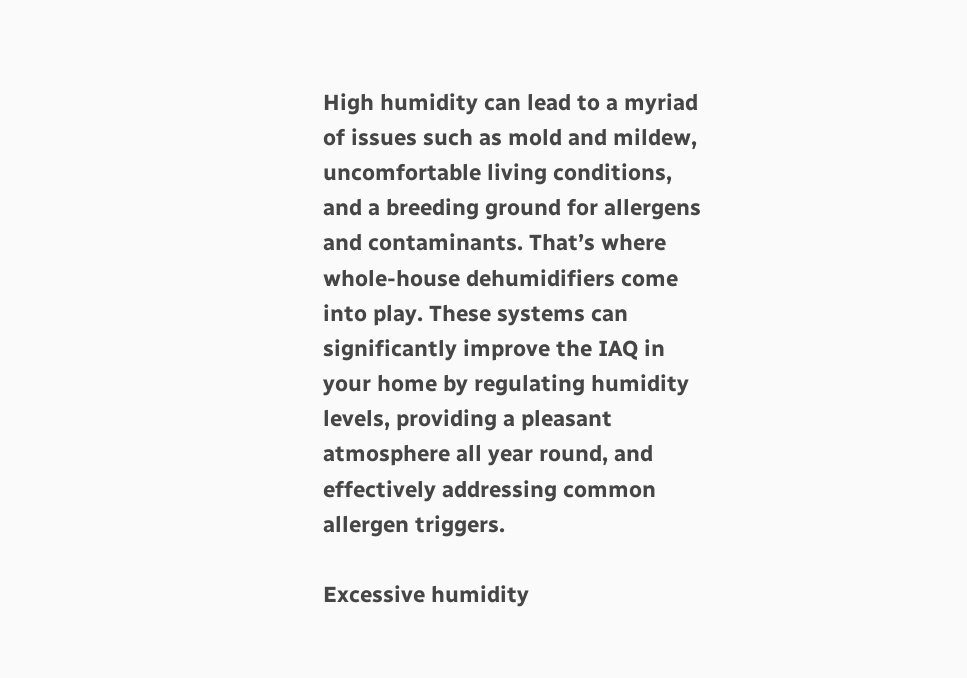High humidity can lead to a myriad of issues such as mold and mildew, uncomfortable living conditions, and a breeding ground for allergens and contaminants. That’s where whole-house dehumidifiers come into play. These systems can significantly improve the IAQ in your home by regulating humidity levels, providing a pleasant atmosphere all year round, and effectively addressing common allergen triggers.

Excessive humidity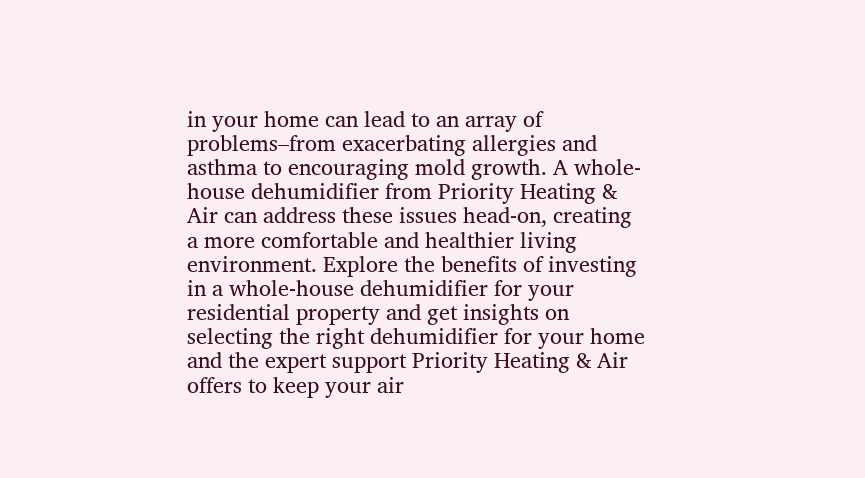in your home can lead to an array of problems–from exacerbating allergies and asthma to encouraging mold growth. A whole-house dehumidifier from Priority Heating & Air can address these issues head-on, creating a more comfortable and healthier living environment. Explore the benefits of investing in a whole-house dehumidifier for your residential property and get insights on selecting the right dehumidifier for your home and the expert support Priority Heating & Air offers to keep your air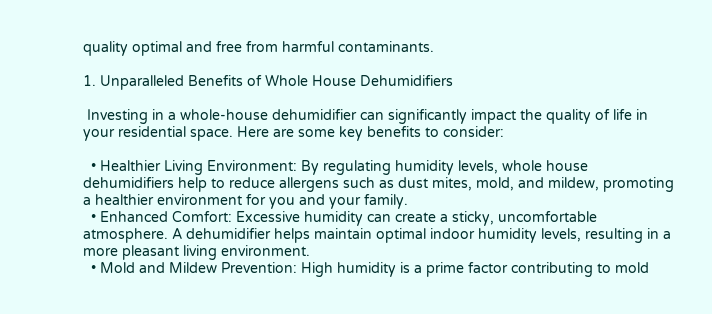quality optimal and free from harmful contaminants.

1. Unparalleled Benefits of Whole House Dehumidifiers

 Investing in a whole-house dehumidifier can significantly impact the quality of life in your residential space. Here are some key benefits to consider:

  • Healthier Living Environment: By regulating humidity levels, whole house dehumidifiers help to reduce allergens such as dust mites, mold, and mildew, promoting a healthier environment for you and your family.
  • Enhanced Comfort: Excessive humidity can create a sticky, uncomfortable atmosphere. A dehumidifier helps maintain optimal indoor humidity levels, resulting in a more pleasant living environment.
  • Mold and Mildew Prevention: High humidity is a prime factor contributing to mold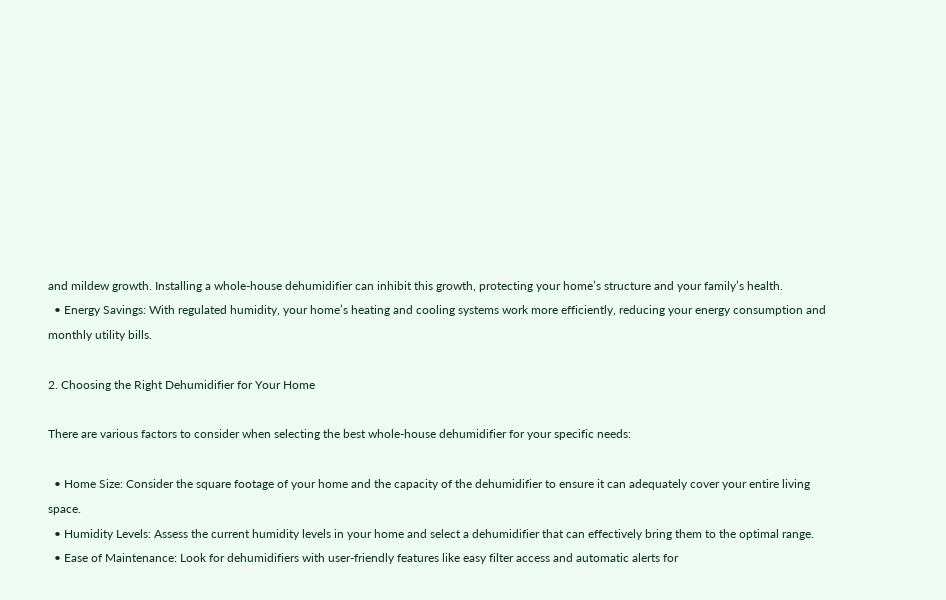and mildew growth. Installing a whole-house dehumidifier can inhibit this growth, protecting your home’s structure and your family’s health.
  • Energy Savings: With regulated humidity, your home’s heating and cooling systems work more efficiently, reducing your energy consumption and monthly utility bills.

2. Choosing the Right Dehumidifier for Your Home

There are various factors to consider when selecting the best whole-house dehumidifier for your specific needs:

  • Home Size: Consider the square footage of your home and the capacity of the dehumidifier to ensure it can adequately cover your entire living space.
  • Humidity Levels: Assess the current humidity levels in your home and select a dehumidifier that can effectively bring them to the optimal range.
  • Ease of Maintenance: Look for dehumidifiers with user-friendly features like easy filter access and automatic alerts for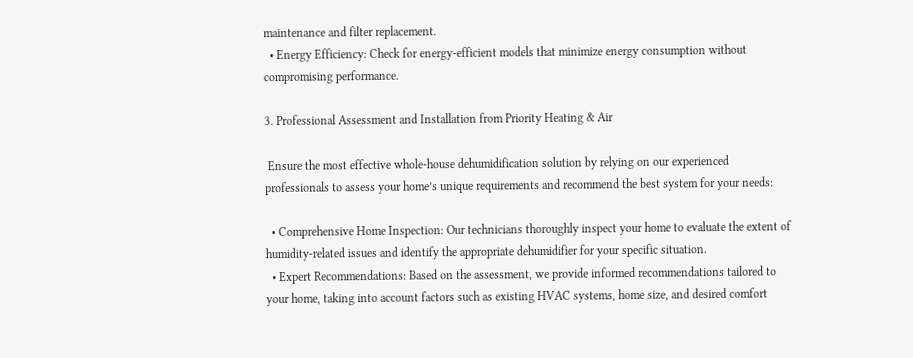maintenance and filter replacement.
  • Energy Efficiency: Check for energy-efficient models that minimize energy consumption without compromising performance.

3. Professional Assessment and Installation from Priority Heating & Air

 Ensure the most effective whole-house dehumidification solution by relying on our experienced professionals to assess your home’s unique requirements and recommend the best system for your needs:

  • Comprehensive Home Inspection: Our technicians thoroughly inspect your home to evaluate the extent of humidity-related issues and identify the appropriate dehumidifier for your specific situation.
  • Expert Recommendations: Based on the assessment, we provide informed recommendations tailored to your home, taking into account factors such as existing HVAC systems, home size, and desired comfort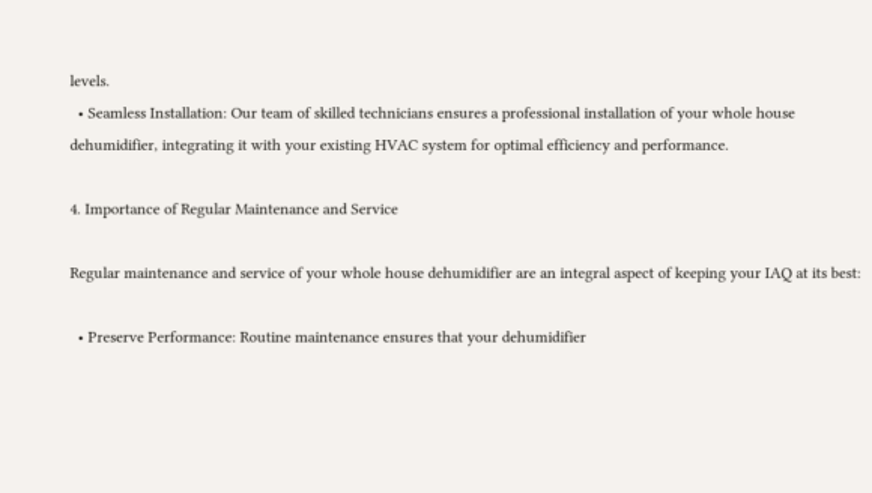levels.
  • Seamless Installation: Our team of skilled technicians ensures a professional installation of your whole house dehumidifier, integrating it with your existing HVAC system for optimal efficiency and performance.

4. Importance of Regular Maintenance and Service

Regular maintenance and service of your whole house dehumidifier are an integral aspect of keeping your IAQ at its best:

  • Preserve Performance: Routine maintenance ensures that your dehumidifier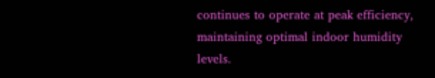continues to operate at peak efficiency, maintaining optimal indoor humidity levels.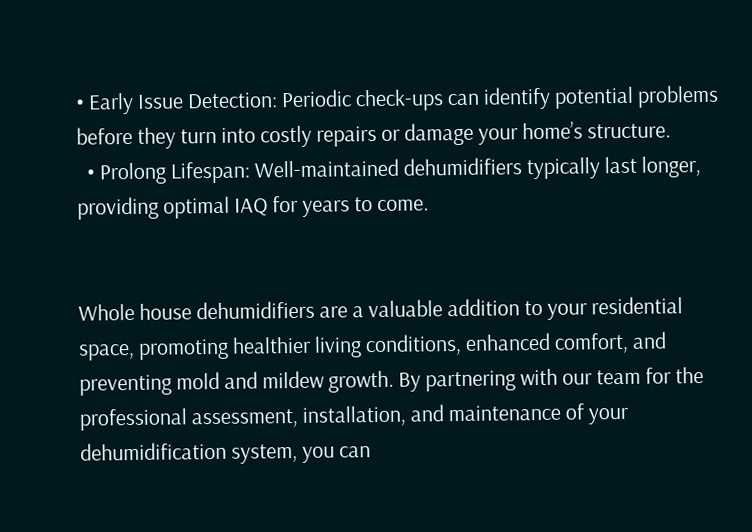• Early Issue Detection: Periodic check-ups can identify potential problems before they turn into costly repairs or damage your home’s structure.
  • Prolong Lifespan: Well-maintained dehumidifiers typically last longer, providing optimal IAQ for years to come.


Whole house dehumidifiers are a valuable addition to your residential space, promoting healthier living conditions, enhanced comfort, and preventing mold and mildew growth. By partnering with our team for the professional assessment, installation, and maintenance of your dehumidification system, you can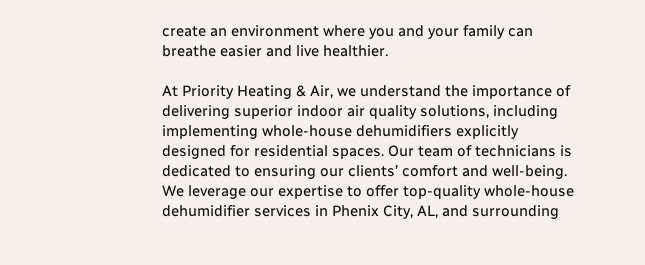create an environment where you and your family can breathe easier and live healthier.

At Priority Heating & Air, we understand the importance of delivering superior indoor air quality solutions, including implementing whole-house dehumidifiers explicitly designed for residential spaces. Our team of technicians is dedicated to ensuring our clients’ comfort and well-being. We leverage our expertise to offer top-quality whole-house dehumidifier services in Phenix City, AL, and surrounding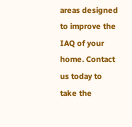areas designed to improve the IAQ of your home. Contact us today to take the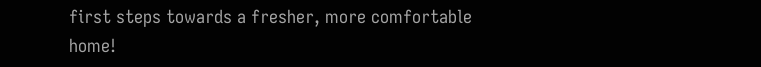first steps towards a fresher, more comfortable home!